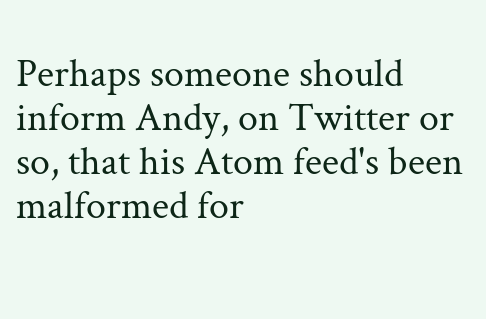Perhaps someone should inform Andy, on Twitter or so, that his Atom feed's been malformed for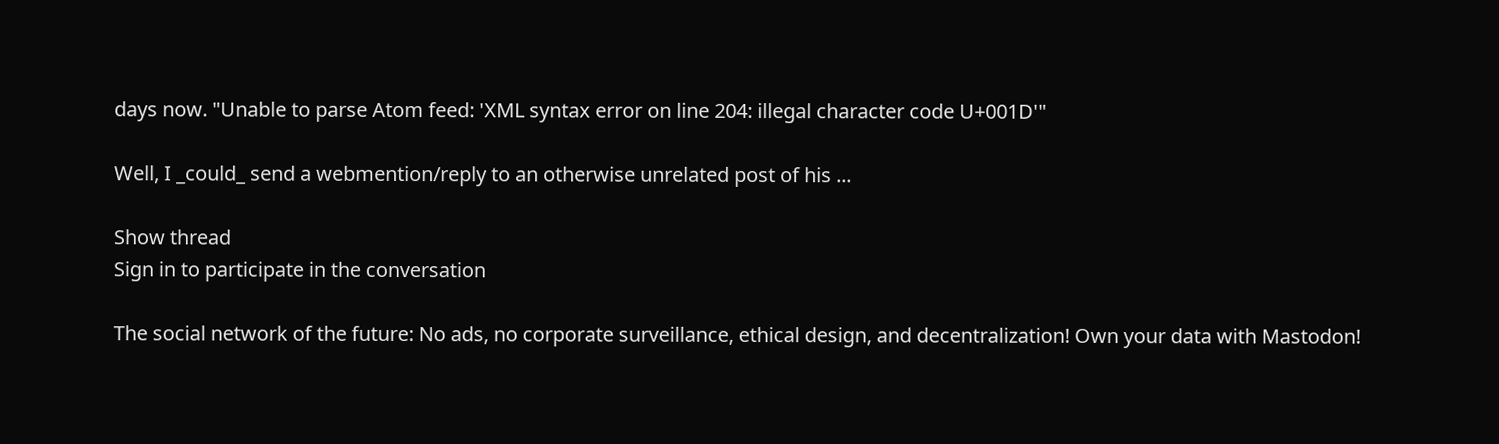days now. "Unable to parse Atom feed: 'XML syntax error on line 204: illegal character code U+001D'"

Well, I _could_ send a webmention/reply to an otherwise unrelated post of his ...

Show thread
Sign in to participate in the conversation

The social network of the future: No ads, no corporate surveillance, ethical design, and decentralization! Own your data with Mastodon!